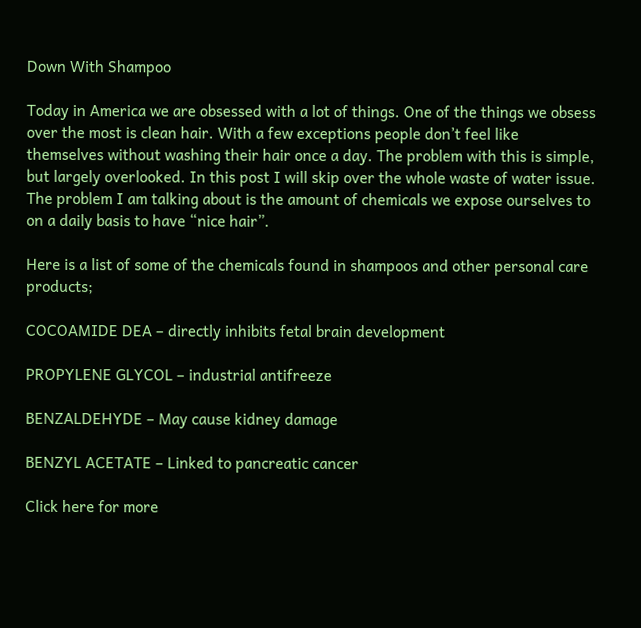Down With Shampoo

Today in America we are obsessed with a lot of things. One of the things we obsess over the most is clean hair. With a few exceptions people don’t feel like themselves without washing their hair once a day. The problem with this is simple, but largely overlooked. In this post I will skip over the whole waste of water issue. The problem I am talking about is the amount of chemicals we expose ourselves to on a daily basis to have “nice hair”.

Here is a list of some of the chemicals found in shampoos and other personal care products;

COCOAMIDE DEA – directly inhibits fetal brain development

PROPYLENE GLYCOL – industrial antifreeze

BENZALDEHYDE – May cause kidney damage

BENZYL ACETATE – Linked to pancreatic cancer

Click here for more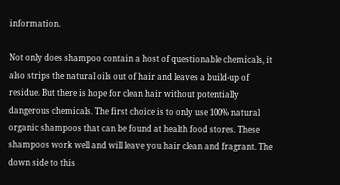information.

Not only does shampoo contain a host of questionable chemicals, it also strips the natural oils out of hair and leaves a build-up of residue. But there is hope for clean hair without potentially dangerous chemicals. The first choice is to only use 100% natural organic shampoos that can be found at health food stores. These shampoos work well and will leave you hair clean and fragrant. The down side to this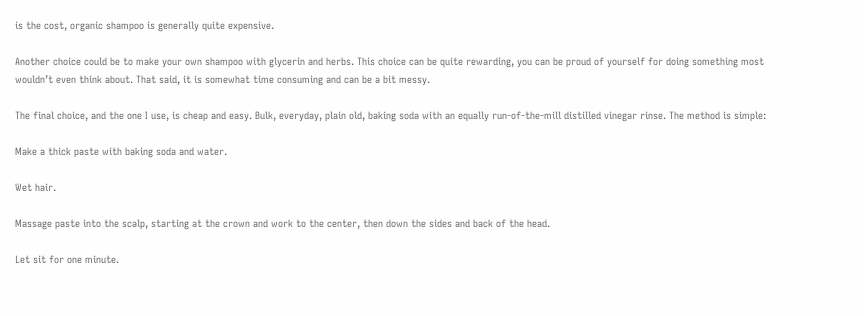is the cost, organic shampoo is generally quite expensive.

Another choice could be to make your own shampoo with glycerin and herbs. This choice can be quite rewarding, you can be proud of yourself for doing something most wouldn’t even think about. That said, it is somewhat time consuming and can be a bit messy.

The final choice, and the one I use, is cheap and easy. Bulk, everyday, plain old, baking soda with an equally run-of-the-mill distilled vinegar rinse. The method is simple:

Make a thick paste with baking soda and water.

Wet hair.

Massage paste into the scalp, starting at the crown and work to the center, then down the sides and back of the head.

Let sit for one minute.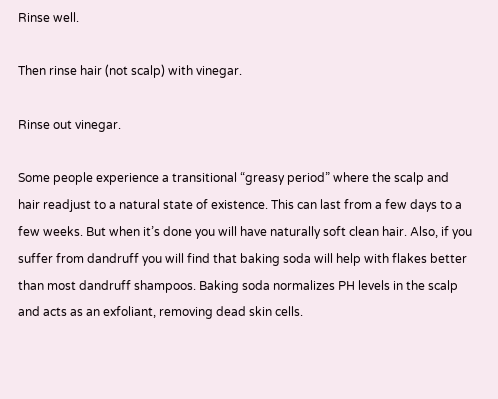Rinse well.

Then rinse hair (not scalp) with vinegar.

Rinse out vinegar.

Some people experience a transitional “greasy period” where the scalp and hair readjust to a natural state of existence. This can last from a few days to a few weeks. But when it’s done you will have naturally soft clean hair. Also, if you suffer from dandruff you will find that baking soda will help with flakes better than most dandruff shampoos. Baking soda normalizes PH levels in the scalp and acts as an exfoliant, removing dead skin cells.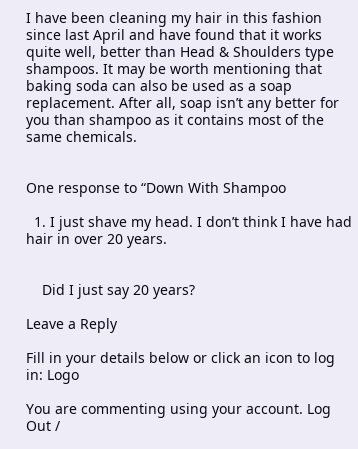I have been cleaning my hair in this fashion since last April and have found that it works quite well, better than Head & Shoulders type shampoos. It may be worth mentioning that baking soda can also be used as a soap replacement. After all, soap isn’t any better for you than shampoo as it contains most of the same chemicals.


One response to “Down With Shampoo

  1. I just shave my head. I don’t think I have had hair in over 20 years.


    Did I just say 20 years?

Leave a Reply

Fill in your details below or click an icon to log in: Logo

You are commenting using your account. Log Out /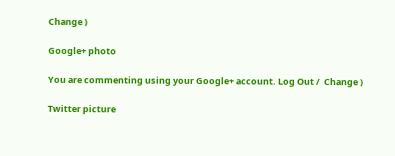Change )

Google+ photo

You are commenting using your Google+ account. Log Out /  Change )

Twitter picture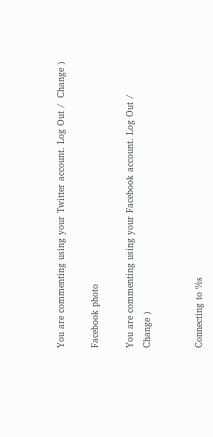You are commenting using your Twitter account. Log Out /  Change )

Facebook photo

You are commenting using your Facebook account. Log Out /  Change )


Connecting to %s